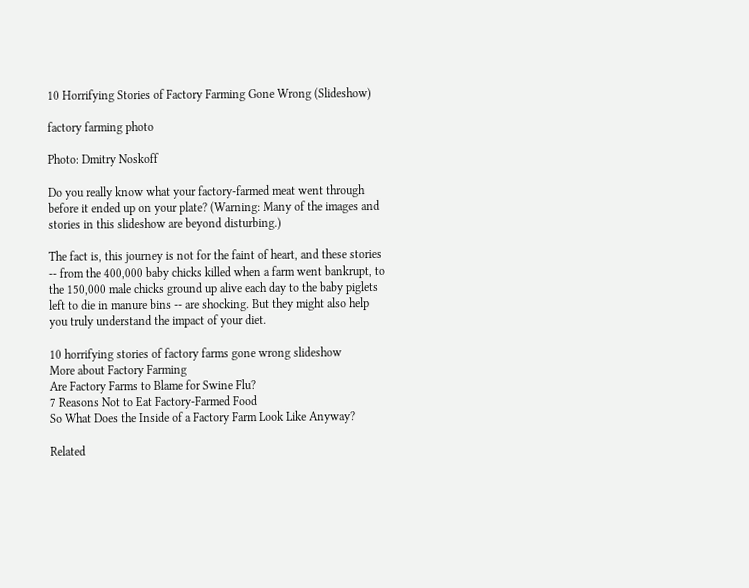10 Horrifying Stories of Factory Farming Gone Wrong (Slideshow)

factory farming photo

Photo: Dmitry Noskoff

Do you really know what your factory-farmed meat went through before it ended up on your plate? (Warning: Many of the images and stories in this slideshow are beyond disturbing.)

The fact is, this journey is not for the faint of heart, and these stories -- from the 400,000 baby chicks killed when a farm went bankrupt, to the 150,000 male chicks ground up alive each day to the baby piglets left to die in manure bins -- are shocking. But they might also help you truly understand the impact of your diet.

10 horrifying stories of factory farms gone wrong slideshow
More about Factory Farming
Are Factory Farms to Blame for Swine Flu?
7 Reasons Not to Eat Factory-Farmed Food
So What Does the Inside of a Factory Farm Look Like Anyway?

Related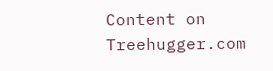Content on Treehugger.com